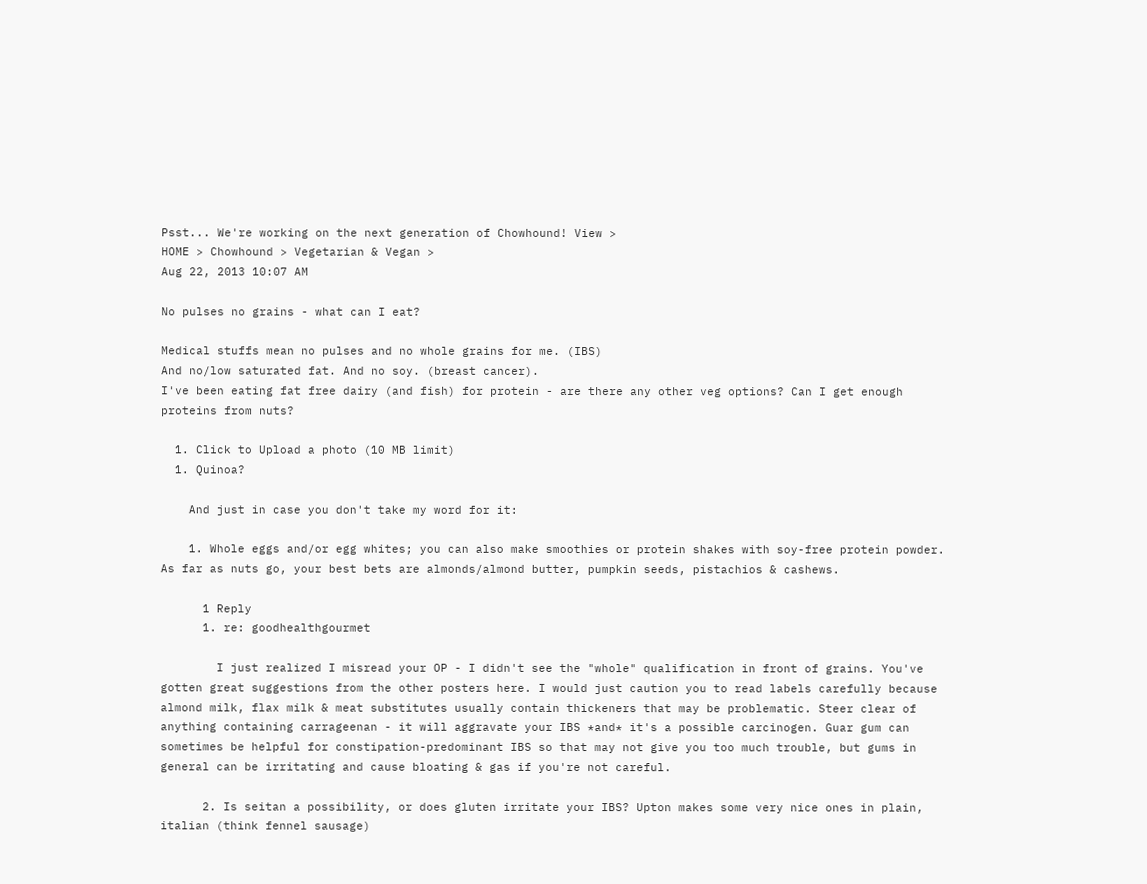Psst... We're working on the next generation of Chowhound! View >
HOME > Chowhound > Vegetarian & Vegan >
Aug 22, 2013 10:07 AM

No pulses no grains - what can I eat?

Medical stuffs mean no pulses and no whole grains for me. (IBS)
And no/low saturated fat. And no soy. (breast cancer).
I've been eating fat free dairy (and fish) for protein - are there any other veg options? Can I get enough proteins from nuts?

  1. Click to Upload a photo (10 MB limit)
  1. Quinoa?

    And just in case you don't take my word for it:

    1. Whole eggs and/or egg whites; you can also make smoothies or protein shakes with soy-free protein powder. As far as nuts go, your best bets are almonds/almond butter, pumpkin seeds, pistachios & cashews.

      1 Reply
      1. re: goodhealthgourmet

        I just realized I misread your OP - I didn't see the "whole" qualification in front of grains. You've gotten great suggestions from the other posters here. I would just caution you to read labels carefully because almond milk, flax milk & meat substitutes usually contain thickeners that may be problematic. Steer clear of anything containing carrageenan - it will aggravate your IBS *and* it's a possible carcinogen. Guar gum can sometimes be helpful for constipation-predominant IBS so that may not give you too much trouble, but gums in general can be irritating and cause bloating & gas if you're not careful.

      2. Is seitan a possibility, or does gluten irritate your IBS? Upton makes some very nice ones in plain, italian (think fennel sausage)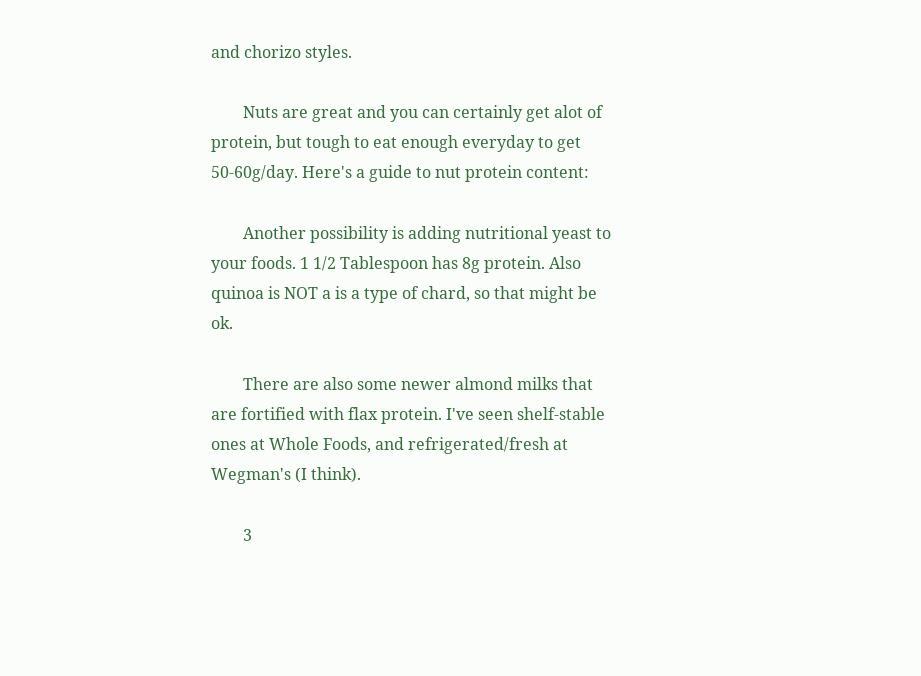and chorizo styles.

        Nuts are great and you can certainly get alot of protein, but tough to eat enough everyday to get 50-60g/day. Here's a guide to nut protein content:

        Another possibility is adding nutritional yeast to your foods. 1 1/2 Tablespoon has 8g protein. Also quinoa is NOT a is a type of chard, so that might be ok.

        There are also some newer almond milks that are fortified with flax protein. I've seen shelf-stable ones at Whole Foods, and refrigerated/fresh at Wegman's (I think).

        3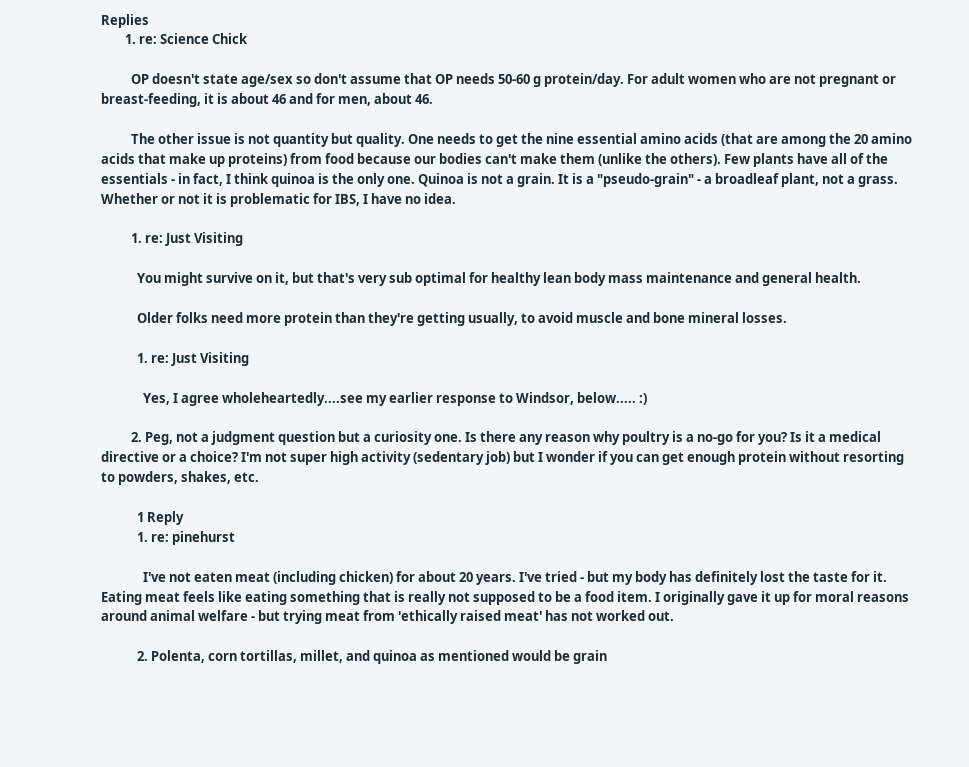Replies
        1. re: Science Chick

          OP doesn't state age/sex so don't assume that OP needs 50-60 g protein/day. For adult women who are not pregnant or breast-feeding, it is about 46 and for men, about 46.

          The other issue is not quantity but quality. One needs to get the nine essential amino acids (that are among the 20 amino acids that make up proteins) from food because our bodies can't make them (unlike the others). Few plants have all of the essentials - in fact, I think quinoa is the only one. Quinoa is not a grain. It is a "pseudo-grain" - a broadleaf plant, not a grass. Whether or not it is problematic for IBS, I have no idea.

          1. re: Just Visiting

            You might survive on it, but that's very sub optimal for healthy lean body mass maintenance and general health.

            Older folks need more protein than they're getting usually, to avoid muscle and bone mineral losses.

            1. re: Just Visiting

              Yes, I agree wholeheartedly....see my earlier response to Windsor, below..... :)

          2. Peg, not a judgment question but a curiosity one. Is there any reason why poultry is a no-go for you? Is it a medical directive or a choice? I'm not super high activity (sedentary job) but I wonder if you can get enough protein without resorting to powders, shakes, etc.

            1 Reply
            1. re: pinehurst

              I've not eaten meat (including chicken) for about 20 years. I've tried - but my body has definitely lost the taste for it. Eating meat feels like eating something that is really not supposed to be a food item. I originally gave it up for moral reasons around animal welfare - but trying meat from 'ethically raised meat' has not worked out.

            2. Polenta, corn tortillas, millet, and quinoa as mentioned would be grain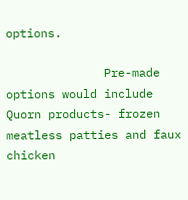options.

              Pre-made options would include Quorn products- frozen meatless patties and faux chicken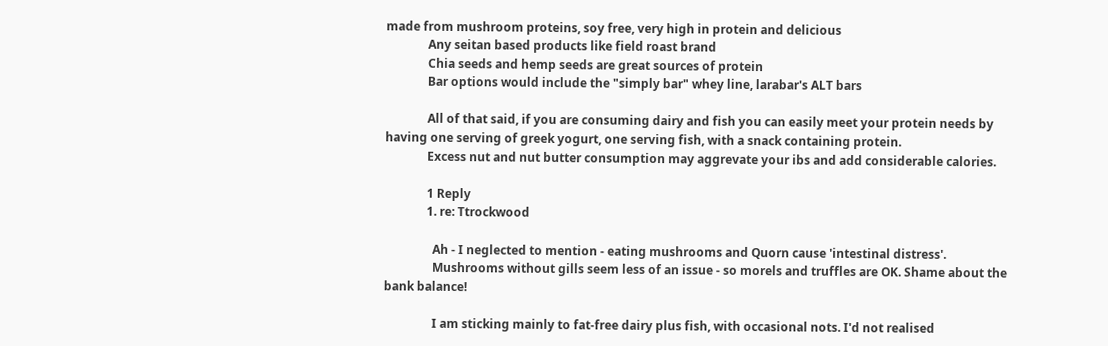made from mushroom proteins, soy free, very high in protein and delicious
              Any seitan based products like field roast brand
              Chia seeds and hemp seeds are great sources of protein
              Bar options would include the "simply bar" whey line, larabar's ALT bars

              All of that said, if you are consuming dairy and fish you can easily meet your protein needs by having one serving of greek yogurt, one serving fish, with a snack containing protein.
              Excess nut and nut butter consumption may aggrevate your ibs and add considerable calories.

              1 Reply
              1. re: Ttrockwood

                Ah - I neglected to mention - eating mushrooms and Quorn cause 'intestinal distress'.
                Mushrooms without gills seem less of an issue - so morels and truffles are OK. Shame about the bank balance!

                I am sticking mainly to fat-free dairy plus fish, with occasional nots. I'd not realised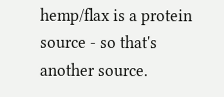hemp/flax is a protein source - so that's another source.